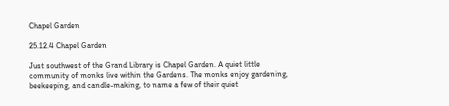Chapel Garden

25.12.4 Chapel Garden

Just southwest of the Grand Library is Chapel Garden. A quiet little community of monks live within the Gardens. The monks enjoy gardening, beekeeping, and candle-making, to name a few of their quiet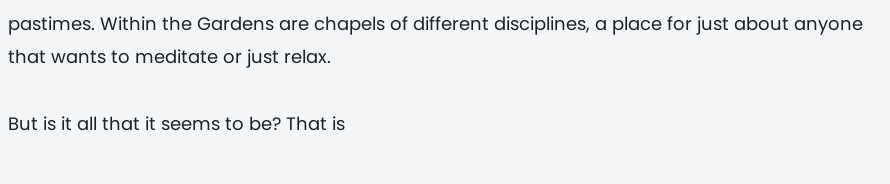pastimes. Within the Gardens are chapels of different disciplines, a place for just about anyone that wants to meditate or just relax.

But is it all that it seems to be? That is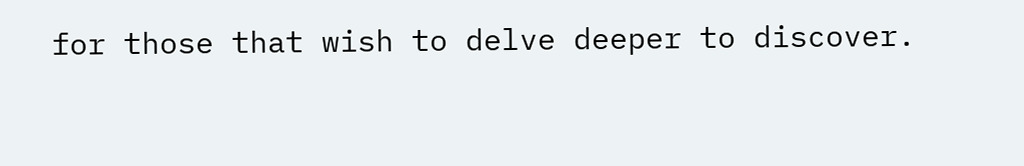for those that wish to delve deeper to discover.